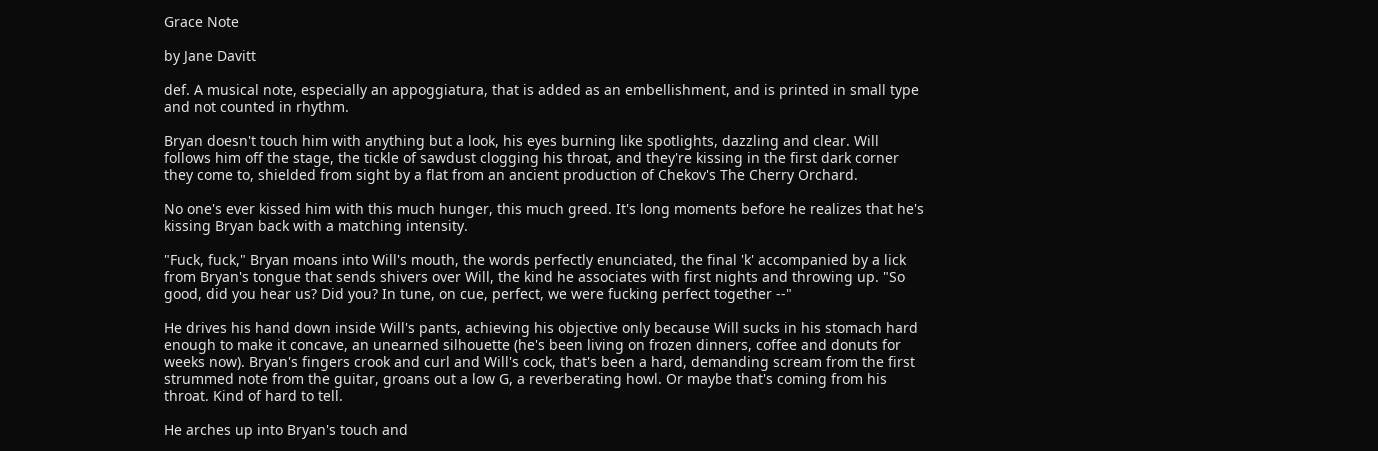Grace Note

by Jane Davitt

def. A musical note, especially an appoggiatura, that is added as an embellishment, and is printed in small type and not counted in rhythm.

Bryan doesn't touch him with anything but a look, his eyes burning like spotlights, dazzling and clear. Will follows him off the stage, the tickle of sawdust clogging his throat, and they're kissing in the first dark corner they come to, shielded from sight by a flat from an ancient production of Chekov's The Cherry Orchard.

No one's ever kissed him with this much hunger, this much greed. It's long moments before he realizes that he's kissing Bryan back with a matching intensity.

"Fuck, fuck," Bryan moans into Will's mouth, the words perfectly enunciated, the final 'k' accompanied by a lick from Bryan's tongue that sends shivers over Will, the kind he associates with first nights and throwing up. "So good, did you hear us? Did you? In tune, on cue, perfect, we were fucking perfect together --"

He drives his hand down inside Will's pants, achieving his objective only because Will sucks in his stomach hard enough to make it concave, an unearned silhouette (he's been living on frozen dinners, coffee and donuts for weeks now). Bryan's fingers crook and curl and Will's cock, that's been a hard, demanding scream from the first strummed note from the guitar, groans out a low G, a reverberating howl. Or maybe that's coming from his throat. Kind of hard to tell.

He arches up into Bryan's touch and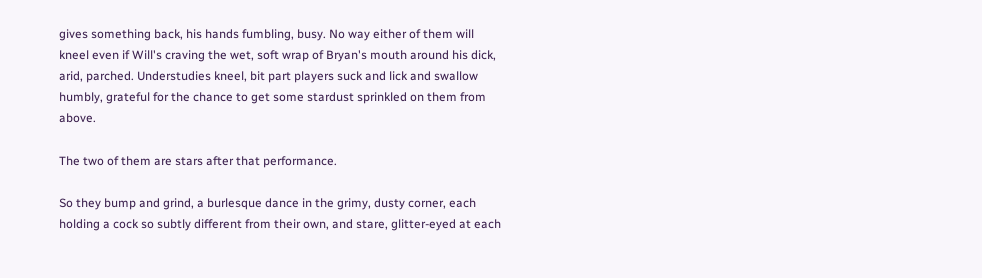gives something back, his hands fumbling, busy. No way either of them will kneel even if Will's craving the wet, soft wrap of Bryan's mouth around his dick, arid, parched. Understudies kneel, bit part players suck and lick and swallow humbly, grateful for the chance to get some stardust sprinkled on them from above.

The two of them are stars after that performance.

So they bump and grind, a burlesque dance in the grimy, dusty corner, each holding a cock so subtly different from their own, and stare, glitter-eyed at each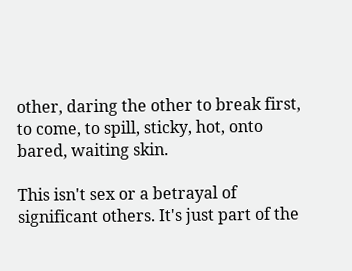other, daring the other to break first, to come, to spill, sticky, hot, onto bared, waiting skin.

This isn't sex or a betrayal of significant others. It's just part of the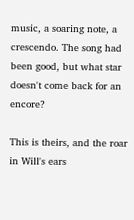music, a soaring note, a crescendo. The song had been good, but what star doesn't come back for an encore?

This is theirs, and the roar in Will's ears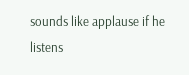sounds like applause if he listens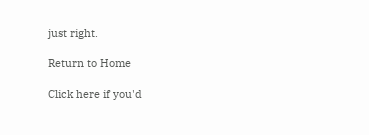just right.

Return to Home

Click here if you'd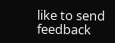like to send feedback